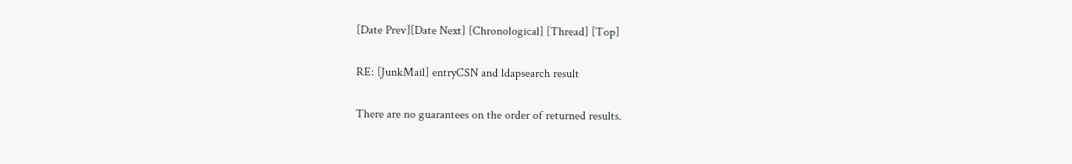[Date Prev][Date Next] [Chronological] [Thread] [Top]

RE: [JunkMail] entryCSN and ldapsearch result

There are no guarantees on the order of returned results.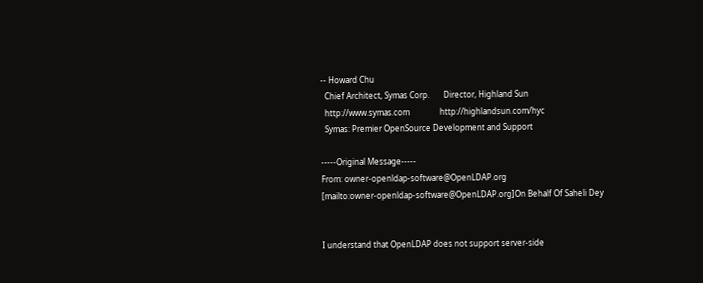-- Howard Chu
  Chief Architect, Symas Corp.       Director, Highland Sun
  http://www.symas.com               http://highlandsun.com/hyc
  Symas: Premier OpenSource Development and Support

-----Original Message-----
From: owner-openldap-software@OpenLDAP.org
[mailto:owner-openldap-software@OpenLDAP.org]On Behalf Of Saheli Dey


I understand that OpenLDAP does not support server-side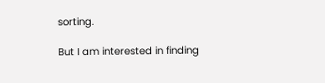sorting.

But I am interested in finding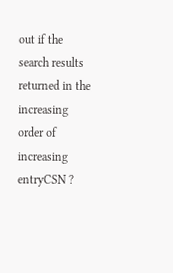out if the search results returned in the
increasing order of increasing entryCSN ?